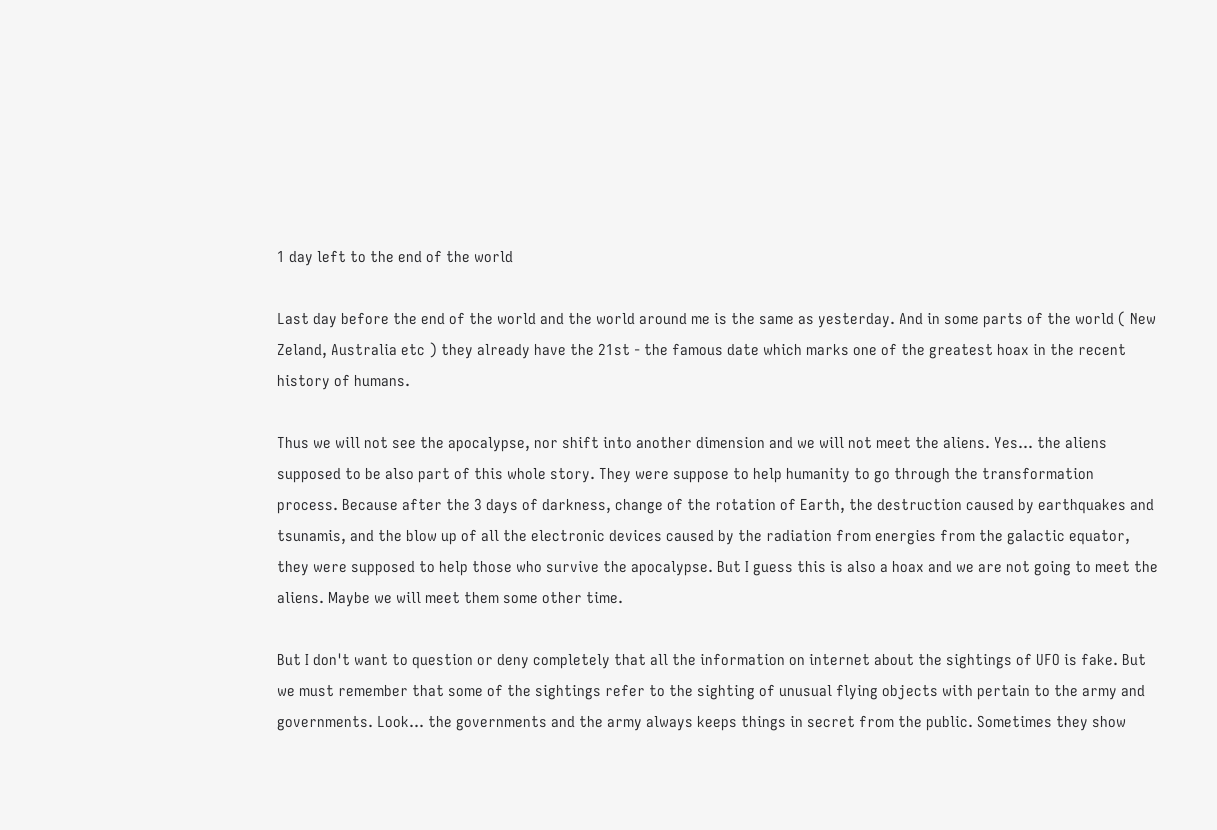1 day left to the end of the world

Last day before the end of the world and the world around me is the same as yesterday. And in some parts of the world ( New Zeland, Australia etc ) they already have the 21st - the famous date which marks one of the greatest hoax in the recent history of humans.

Thus we will not see the apocalypse, nor shift into another dimension and we will not meet the aliens. Yes... the aliens supposed to be also part of this whole story. They were suppose to help humanity to go through the transformation process. Because after the 3 days of darkness, change of the rotation of Earth, the destruction caused by earthquakes and tsunamis, and the blow up of all the electronic devices caused by the radiation from energies from the galactic equator, they were supposed to help those who survive the apocalypse. But I guess this is also a hoax and we are not going to meet the aliens. Maybe we will meet them some other time.

But I don't want to question or deny completely that all the information on internet about the sightings of UFO is fake. But we must remember that some of the sightings refer to the sighting of unusual flying objects with pertain to the army and governments. Look... the governments and the army always keeps things in secret from the public. Sometimes they show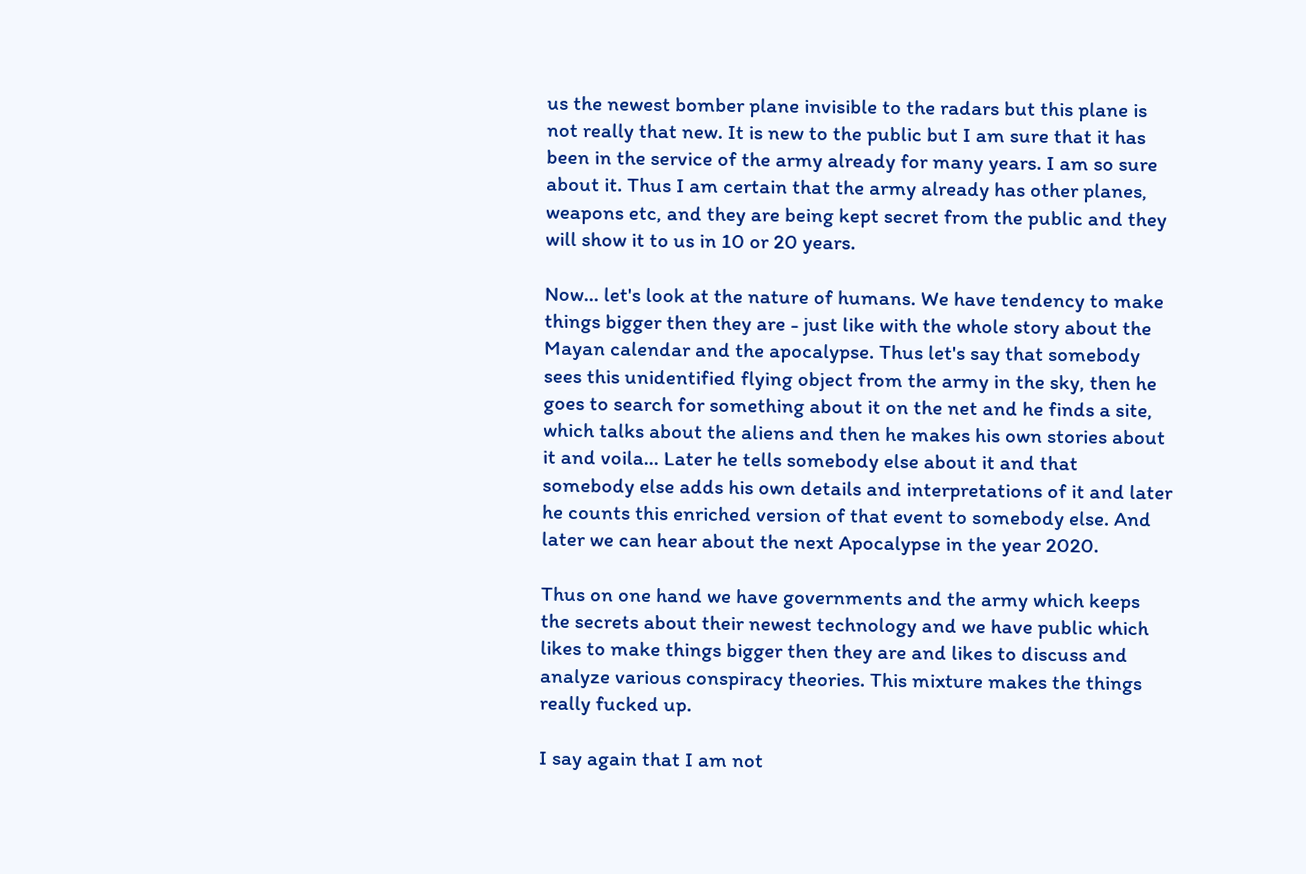us the newest bomber plane invisible to the radars but this plane is not really that new. It is new to the public but I am sure that it has been in the service of the army already for many years. I am so sure about it. Thus I am certain that the army already has other planes, weapons etc, and they are being kept secret from the public and they will show it to us in 10 or 20 years.

Now... let's look at the nature of humans. We have tendency to make things bigger then they are - just like with the whole story about the Mayan calendar and the apocalypse. Thus let's say that somebody sees this unidentified flying object from the army in the sky, then he goes to search for something about it on the net and he finds a site, which talks about the aliens and then he makes his own stories about it and voila... Later he tells somebody else about it and that somebody else adds his own details and interpretations of it and later he counts this enriched version of that event to somebody else. And later we can hear about the next Apocalypse in the year 2020.

Thus on one hand we have governments and the army which keeps the secrets about their newest technology and we have public which likes to make things bigger then they are and likes to discuss and analyze various conspiracy theories. This mixture makes the things really fucked up.

I say again that I am not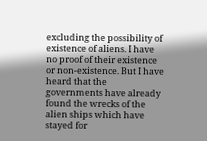excluding the possibility of existence of aliens. I have no proof of their existence or non-existence. But I have heard that the governments have already found the wrecks of the alien ships which have stayed for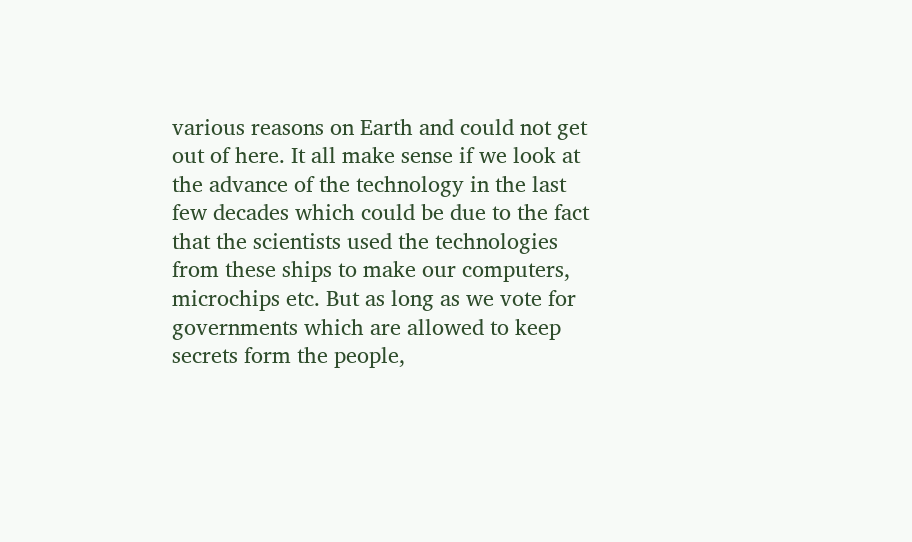various reasons on Earth and could not get out of here. It all make sense if we look at the advance of the technology in the last few decades which could be due to the fact that the scientists used the technologies from these ships to make our computers, microchips etc. But as long as we vote for governments which are allowed to keep secrets form the people,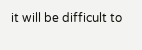it will be difficult to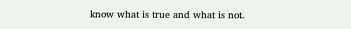know what is true and what is not.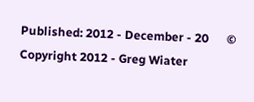Published: 2012 - December - 20      © Copyright 2012 - Greg Wiater